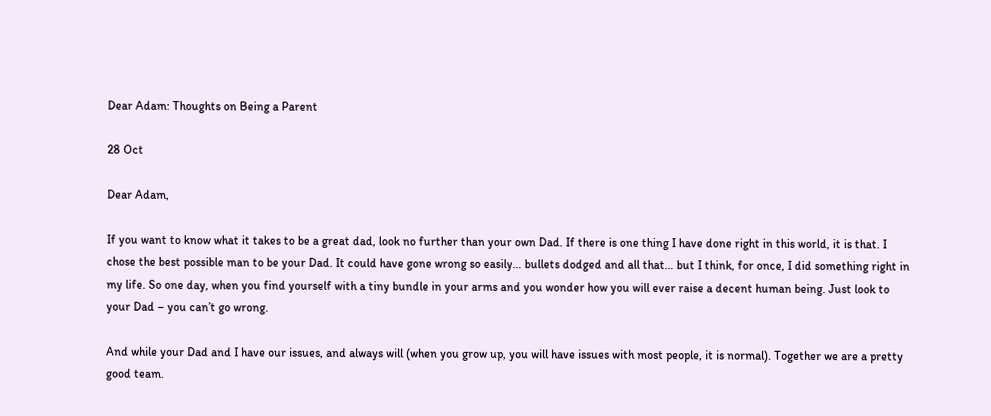Dear Adam: Thoughts on Being a Parent

28 Oct

Dear Adam,

If you want to know what it takes to be a great dad, look no further than your own Dad. If there is one thing I have done right in this world, it is that. I chose the best possible man to be your Dad. It could have gone wrong so easily… bullets dodged and all that… but I think, for once, I did something right in my life. So one day, when you find yourself with a tiny bundle in your arms and you wonder how you will ever raise a decent human being. Just look to your Dad – you can’t go wrong.

And while your Dad and I have our issues, and always will (when you grow up, you will have issues with most people, it is normal). Together we are a pretty good team.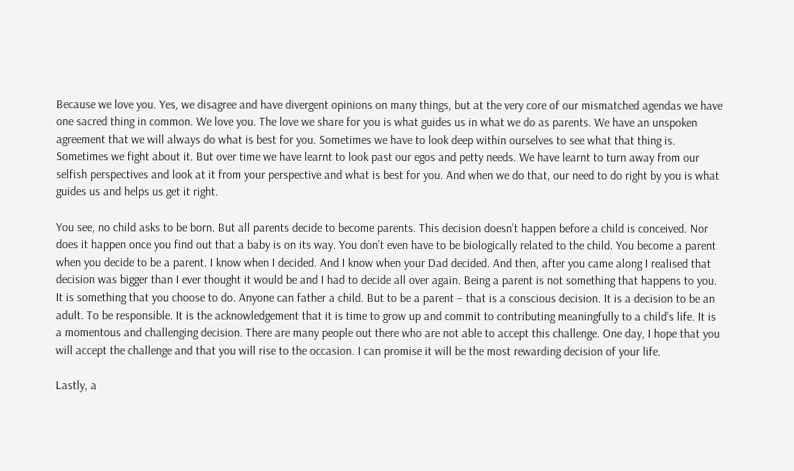Because we love you. Yes, we disagree and have divergent opinions on many things, but at the very core of our mismatched agendas we have one sacred thing in common. We love you. The love we share for you is what guides us in what we do as parents. We have an unspoken agreement that we will always do what is best for you. Sometimes we have to look deep within ourselves to see what that thing is. Sometimes we fight about it. But over time we have learnt to look past our egos and petty needs. We have learnt to turn away from our selfish perspectives and look at it from your perspective and what is best for you. And when we do that, our need to do right by you is what guides us and helps us get it right.

You see, no child asks to be born. But all parents decide to become parents. This decision doesn’t happen before a child is conceived. Nor does it happen once you find out that a baby is on its way. You don’t even have to be biologically related to the child. You become a parent when you decide to be a parent. I know when I decided. And I know when your Dad decided. And then, after you came along I realised that decision was bigger than I ever thought it would be and I had to decide all over again. Being a parent is not something that happens to you. It is something that you choose to do. Anyone can father a child. But to be a parent – that is a conscious decision. It is a decision to be an adult. To be responsible. It is the acknowledgement that it is time to grow up and commit to contributing meaningfully to a child’s life. It is a momentous and challenging decision. There are many people out there who are not able to accept this challenge. One day, I hope that you will accept the challenge and that you will rise to the occasion. I can promise it will be the most rewarding decision of your life.

Lastly, a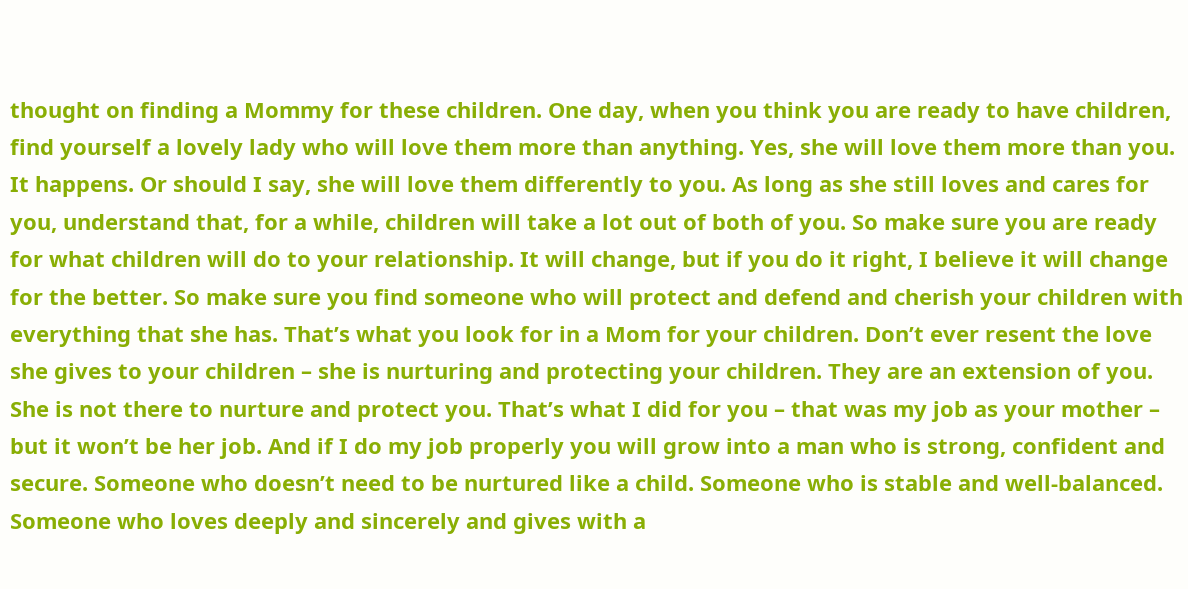thought on finding a Mommy for these children. One day, when you think you are ready to have children, find yourself a lovely lady who will love them more than anything. Yes, she will love them more than you. It happens. Or should I say, she will love them differently to you. As long as she still loves and cares for you, understand that, for a while, children will take a lot out of both of you. So make sure you are ready for what children will do to your relationship. It will change, but if you do it right, I believe it will change for the better. So make sure you find someone who will protect and defend and cherish your children with everything that she has. That’s what you look for in a Mom for your children. Don’t ever resent the love she gives to your children – she is nurturing and protecting your children. They are an extension of you. She is not there to nurture and protect you. That’s what I did for you – that was my job as your mother – but it won’t be her job. And if I do my job properly you will grow into a man who is strong, confident and secure. Someone who doesn’t need to be nurtured like a child. Someone who is stable and well-balanced. Someone who loves deeply and sincerely and gives with a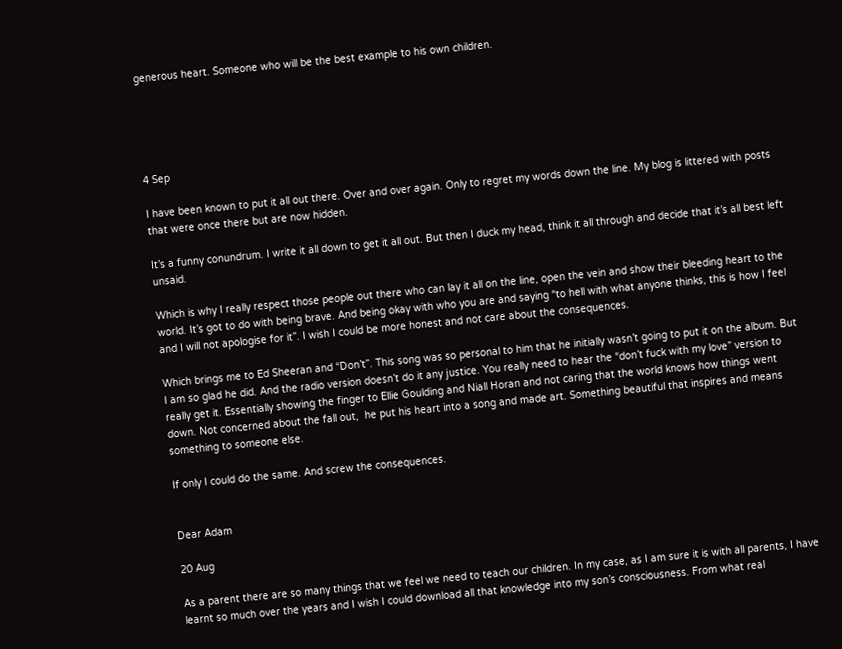generous heart. Someone who will be the best example to his own children.





4 Sep

I have been known to put it all out there. Over and over again. Only to regret my words down the line. My blog is littered with posts that were once there but are now hidden.

It’s a funny conundrum. I write it all down to get it all out. But then I duck my head, think it all through and decide that it’s all best left unsaid.

Which is why I really respect those people out there who can lay it all on the line, open the vein and show their bleeding heart to the world. It’s got to do with being brave. And being okay with who you are and saying “to hell with what anyone thinks, this is how I feel and I will not apologise for it”. I wish I could be more honest and not care about the consequences.

Which brings me to Ed Sheeran and “Don’t”. This song was so personal to him that he initially wasn’t going to put it on the album. But I am so glad he did. And the radio version doesn’t do it any justice. You really need to hear the “don’t fuck with my love” version to really get it. Essentially showing the finger to Ellie Goulding and Niall Horan and not caring that the world knows how things went down. Not concerned about the fall out,  he put his heart into a song and made art. Something beautiful that inspires and means something to someone else.

If only I could do the same. And screw the consequences.


Dear Adam

20 Aug

As a parent there are so many things that we feel we need to teach our children. In my case, as I am sure it is with all parents, I have learnt so much over the years and I wish I could download all that knowledge into my son’s consciousness. From what real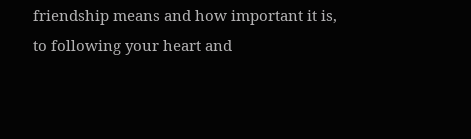friendship means and how important it is, to following your heart and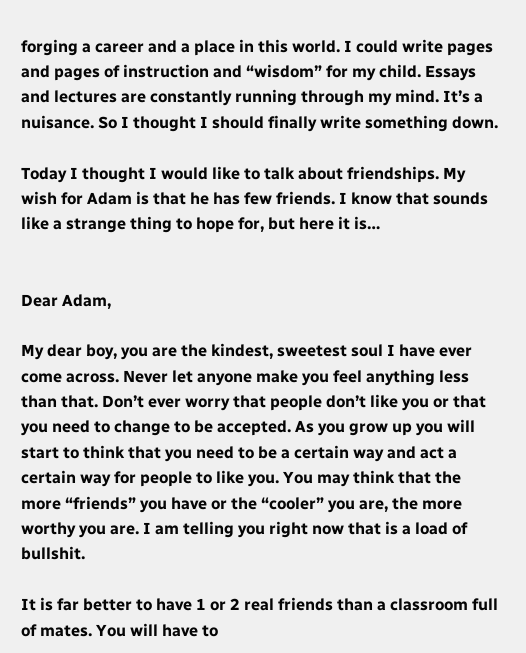forging a career and a place in this world. I could write pages and pages of instruction and “wisdom” for my child. Essays and lectures are constantly running through my mind. It’s a nuisance. So I thought I should finally write something down.

Today I thought I would like to talk about friendships. My wish for Adam is that he has few friends. I know that sounds like a strange thing to hope for, but here it is…


Dear Adam,

My dear boy, you are the kindest, sweetest soul I have ever come across. Never let anyone make you feel anything less than that. Don’t ever worry that people don’t like you or that you need to change to be accepted. As you grow up you will start to think that you need to be a certain way and act a certain way for people to like you. You may think that the more “friends” you have or the “cooler” you are, the more worthy you are. I am telling you right now that is a load of bullshit.

It is far better to have 1 or 2 real friends than a classroom full of mates. You will have to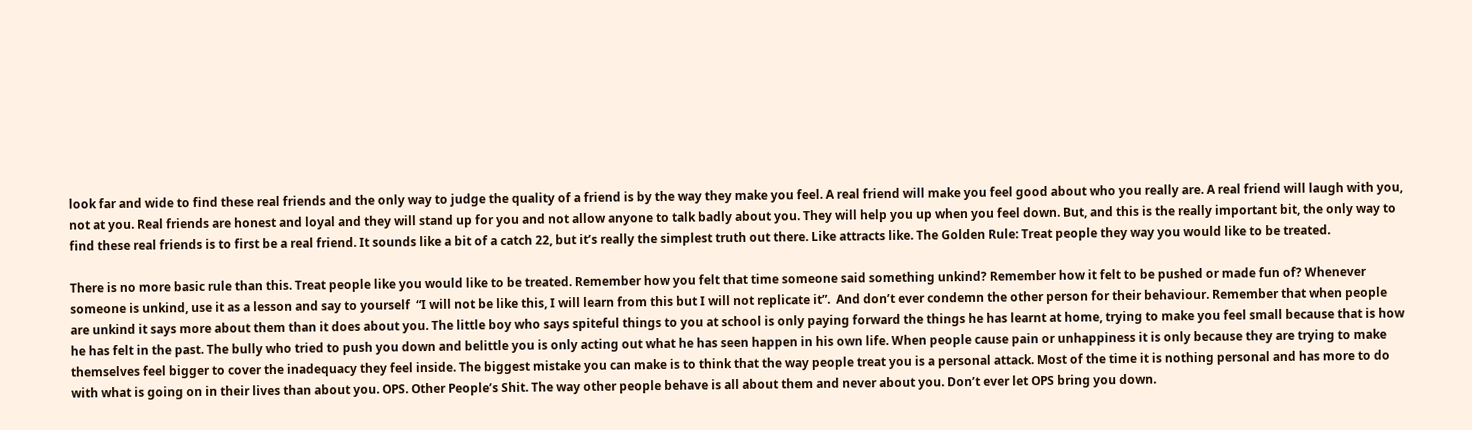look far and wide to find these real friends and the only way to judge the quality of a friend is by the way they make you feel. A real friend will make you feel good about who you really are. A real friend will laugh with you, not at you. Real friends are honest and loyal and they will stand up for you and not allow anyone to talk badly about you. They will help you up when you feel down. But, and this is the really important bit, the only way to find these real friends is to first be a real friend. It sounds like a bit of a catch 22, but it’s really the simplest truth out there. Like attracts like. The Golden Rule: Treat people they way you would like to be treated.

There is no more basic rule than this. Treat people like you would like to be treated. Remember how you felt that time someone said something unkind? Remember how it felt to be pushed or made fun of? Whenever someone is unkind, use it as a lesson and say to yourself  “I will not be like this, I will learn from this but I will not replicate it”.  And don’t ever condemn the other person for their behaviour. Remember that when people are unkind it says more about them than it does about you. The little boy who says spiteful things to you at school is only paying forward the things he has learnt at home, trying to make you feel small because that is how he has felt in the past. The bully who tried to push you down and belittle you is only acting out what he has seen happen in his own life. When people cause pain or unhappiness it is only because they are trying to make themselves feel bigger to cover the inadequacy they feel inside. The biggest mistake you can make is to think that the way people treat you is a personal attack. Most of the time it is nothing personal and has more to do with what is going on in their lives than about you. OPS. Other People’s Shit. The way other people behave is all about them and never about you. Don’t ever let OPS bring you down.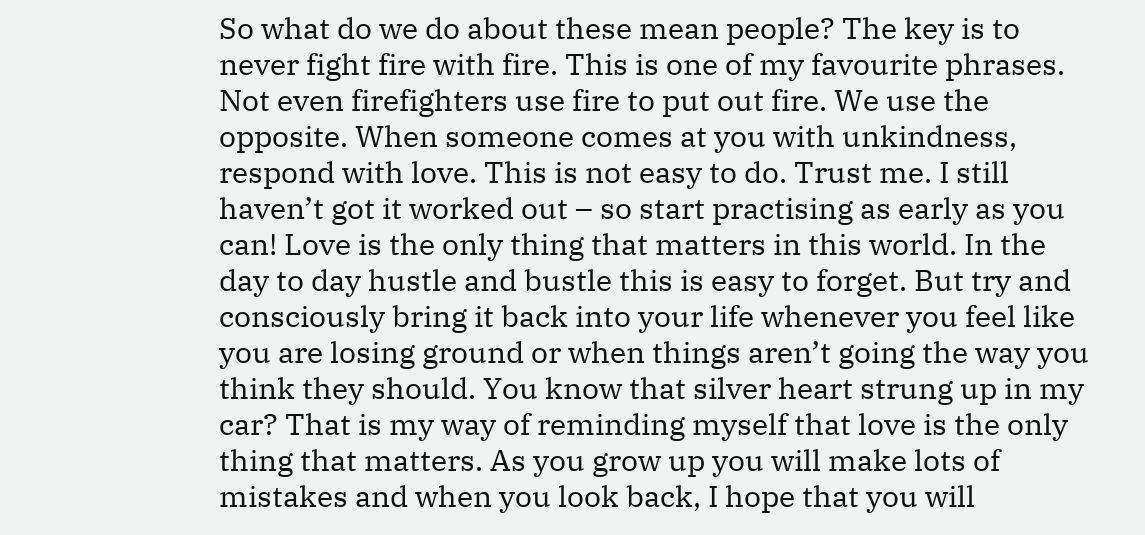So what do we do about these mean people? The key is to never fight fire with fire. This is one of my favourite phrases. Not even firefighters use fire to put out fire. We use the opposite. When someone comes at you with unkindness, respond with love. This is not easy to do. Trust me. I still haven’t got it worked out – so start practising as early as you can! Love is the only thing that matters in this world. In the day to day hustle and bustle this is easy to forget. But try and consciously bring it back into your life whenever you feel like you are losing ground or when things aren’t going the way you think they should. You know that silver heart strung up in my car? That is my way of reminding myself that love is the only thing that matters. As you grow up you will make lots of mistakes and when you look back, I hope that you will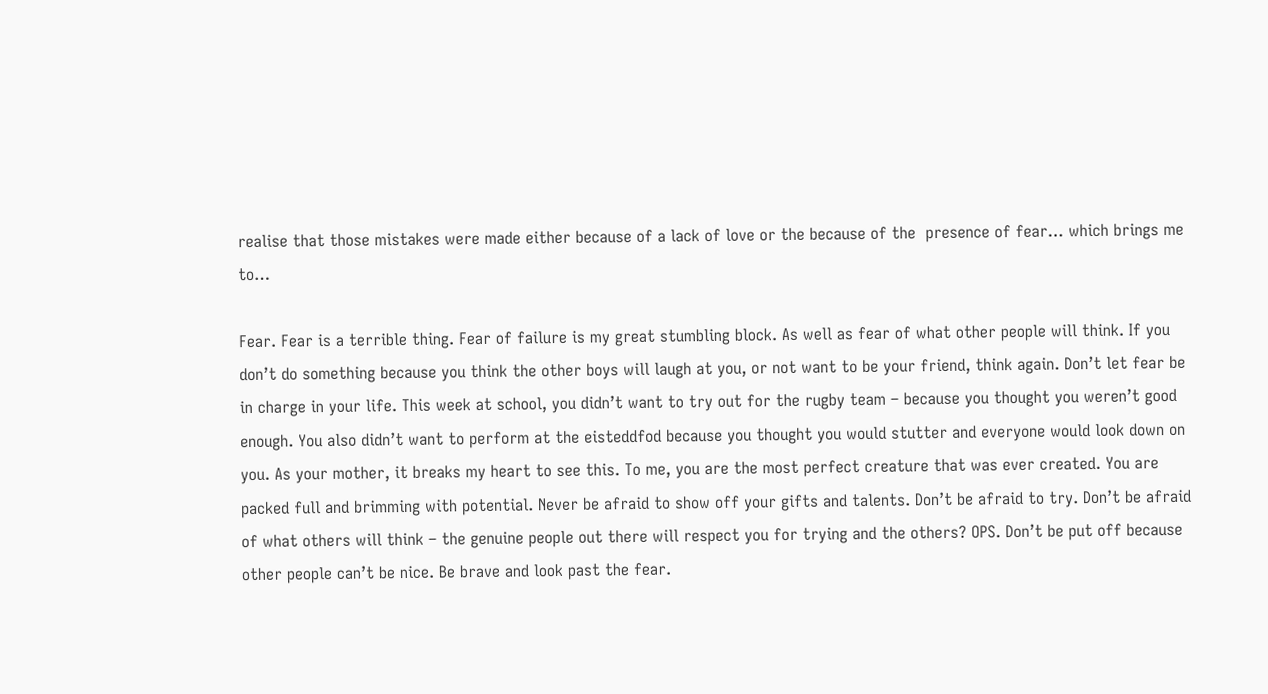realise that those mistakes were made either because of a lack of love or the because of the  presence of fear… which brings me to…

Fear. Fear is a terrible thing. Fear of failure is my great stumbling block. As well as fear of what other people will think. If you don’t do something because you think the other boys will laugh at you, or not want to be your friend, think again. Don’t let fear be in charge in your life. This week at school, you didn’t want to try out for the rugby team – because you thought you weren’t good enough. You also didn’t want to perform at the eisteddfod because you thought you would stutter and everyone would look down on you. As your mother, it breaks my heart to see this. To me, you are the most perfect creature that was ever created. You are packed full and brimming with potential. Never be afraid to show off your gifts and talents. Don’t be afraid to try. Don’t be afraid of what others will think – the genuine people out there will respect you for trying and the others? OPS. Don’t be put off because other people can’t be nice. Be brave and look past the fear.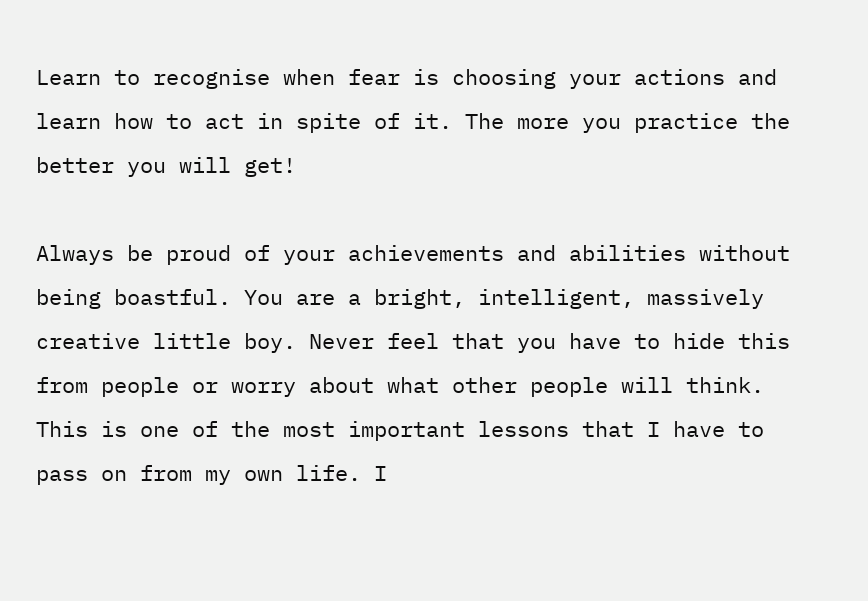Learn to recognise when fear is choosing your actions and learn how to act in spite of it. The more you practice the better you will get!

Always be proud of your achievements and abilities without being boastful. You are a bright, intelligent, massively creative little boy. Never feel that you have to hide this from people or worry about what other people will think. This is one of the most important lessons that I have to pass on from my own life. I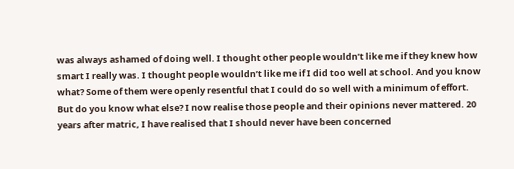was always ashamed of doing well. I thought other people wouldn’t like me if they knew how smart I really was. I thought people wouldn’t like me if I did too well at school. And you know what? Some of them were openly resentful that I could do so well with a minimum of effort. But do you know what else? I now realise those people and their opinions never mattered. 20 years after matric, I have realised that I should never have been concerned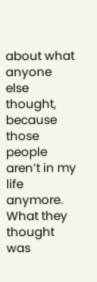about what anyone else thought, because those people aren’t in my life anymore. What they thought was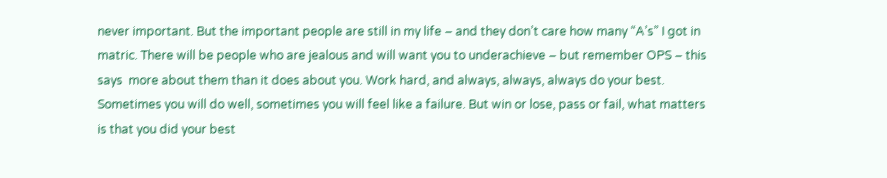never important. But the important people are still in my life – and they don’t care how many “A’s” I got in matric. There will be people who are jealous and will want you to underachieve – but remember OPS – this says  more about them than it does about you. Work hard, and always, always, always do your best. Sometimes you will do well, sometimes you will feel like a failure. But win or lose, pass or fail, what matters is that you did your best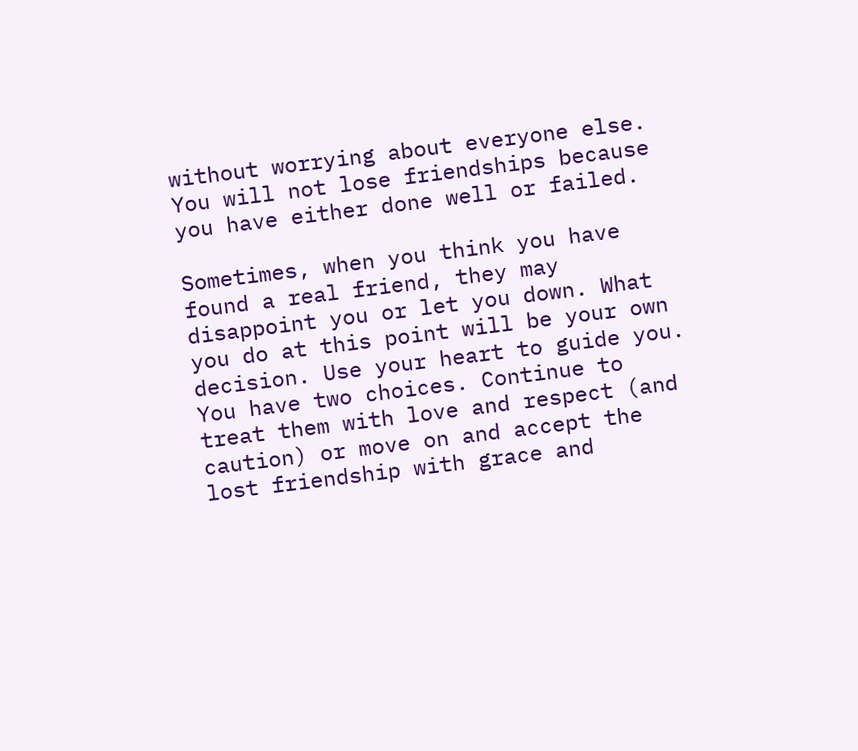without worrying about everyone else. You will not lose friendships because you have either done well or failed.

Sometimes, when you think you have found a real friend, they may disappoint you or let you down. What you do at this point will be your own decision. Use your heart to guide you. You have two choices. Continue to treat them with love and respect (and caution) or move on and accept the lost friendship with grace and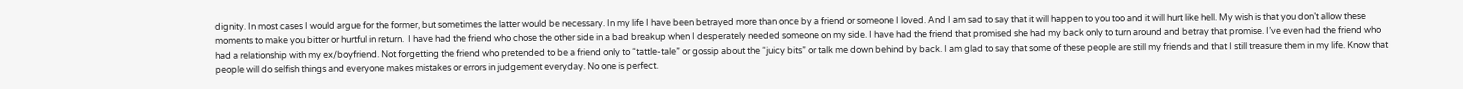dignity. In most cases I would argue for the former, but sometimes the latter would be necessary. In my life I have been betrayed more than once by a friend or someone I loved. And I am sad to say that it will happen to you too and it will hurt like hell. My wish is that you don’t allow these moments to make you bitter or hurtful in return.  I have had the friend who chose the other side in a bad breakup when I desperately needed someone on my side. I have had the friend that promised she had my back only to turn around and betray that promise. I’ve even had the friend who had a relationship with my ex/boyfriend. Not forgetting the friend who pretended to be a friend only to “tattle-tale” or gossip about the “juicy bits” or talk me down behind by back. I am glad to say that some of these people are still my friends and that I still treasure them in my life. Know that people will do selfish things and everyone makes mistakes or errors in judgement everyday. No one is perfect.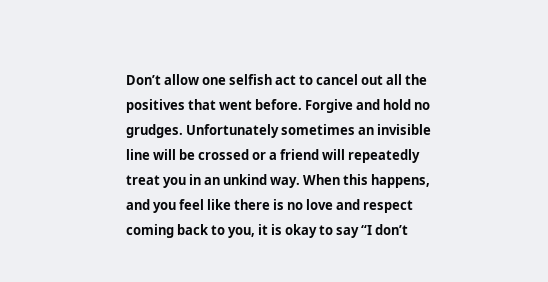Don’t allow one selfish act to cancel out all the positives that went before. Forgive and hold no grudges. Unfortunately sometimes an invisible line will be crossed or a friend will repeatedly treat you in an unkind way. When this happens, and you feel like there is no love and respect coming back to you, it is okay to say “I don’t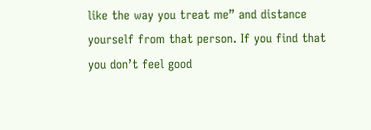like the way you treat me” and distance yourself from that person. If you find that you don’t feel good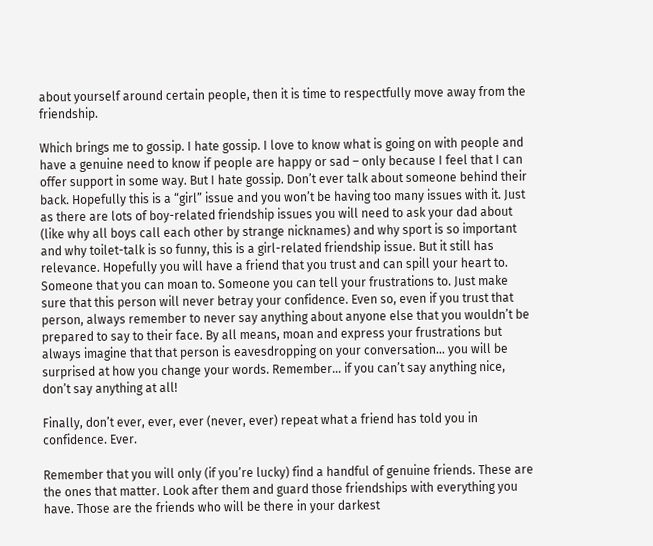about yourself around certain people, then it is time to respectfully move away from the friendship.

Which brings me to gossip. I hate gossip. I love to know what is going on with people and have a genuine need to know if people are happy or sad – only because I feel that I can offer support in some way. But I hate gossip. Don’t ever talk about someone behind their back. Hopefully this is a “girl” issue and you won’t be having too many issues with it. Just as there are lots of boy-related friendship issues you will need to ask your dad about (like why all boys call each other by strange nicknames) and why sport is so important and why toilet-talk is so funny, this is a girl-related friendship issue. But it still has relevance. Hopefully you will have a friend that you trust and can spill your heart to. Someone that you can moan to. Someone you can tell your frustrations to. Just make sure that this person will never betray your confidence. Even so, even if you trust that person, always remember to never say anything about anyone else that you wouldn’t be prepared to say to their face. By all means, moan and express your frustrations but always imagine that that person is eavesdropping on your conversation… you will be surprised at how you change your words. Remember… if you can’t say anything nice, don’t say anything at all!

Finally, don’t ever, ever, ever (never, ever) repeat what a friend has told you in confidence. Ever.

Remember that you will only (if you’re lucky) find a handful of genuine friends. These are the ones that matter. Look after them and guard those friendships with everything you have. Those are the friends who will be there in your darkest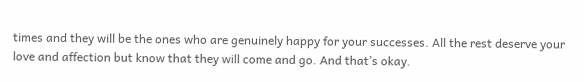times and they will be the ones who are genuinely happy for your successes. All the rest deserve your love and affection but know that they will come and go. And that’s okay.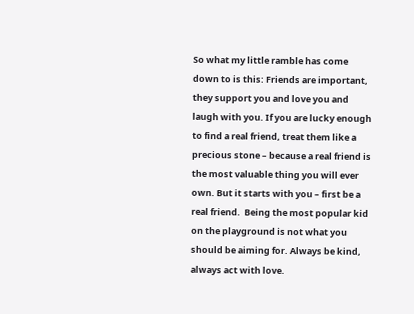So what my little ramble has come down to is this: Friends are important, they support you and love you and laugh with you. If you are lucky enough to find a real friend, treat them like a precious stone – because a real friend is the most valuable thing you will ever own. But it starts with you – first be a real friend.  Being the most popular kid on the playground is not what you should be aiming for. Always be kind, always act with love.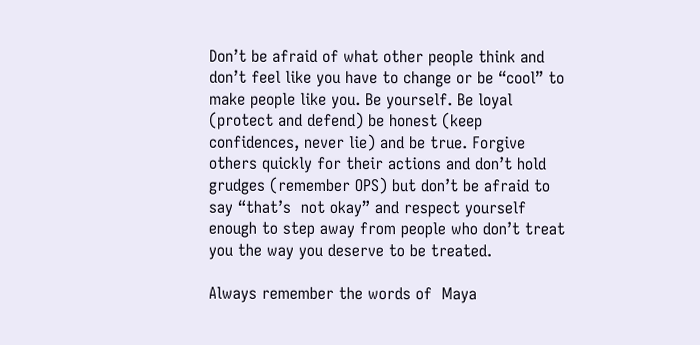Don’t be afraid of what other people think and don’t feel like you have to change or be “cool” to make people like you. Be yourself. Be loyal (protect and defend) be honest (keep confidences, never lie) and be true. Forgive others quickly for their actions and don’t hold grudges (remember OPS) but don’t be afraid to say “that’s  not okay” and respect yourself enough to step away from people who don’t treat you the way you deserve to be treated.

Always remember the words of  Maya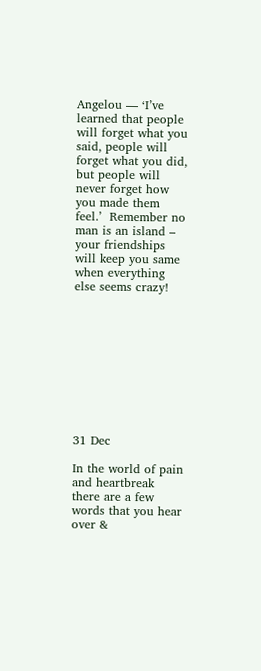Angelou — ‘I’ve learned that people will forget what you said, people will forget what you did, but people will never forget how you made them feel.’  Remember no man is an island – your friendships will keep you same when everything else seems crazy!










31 Dec

In the world of pain and heartbreak there are a few words that you hear over &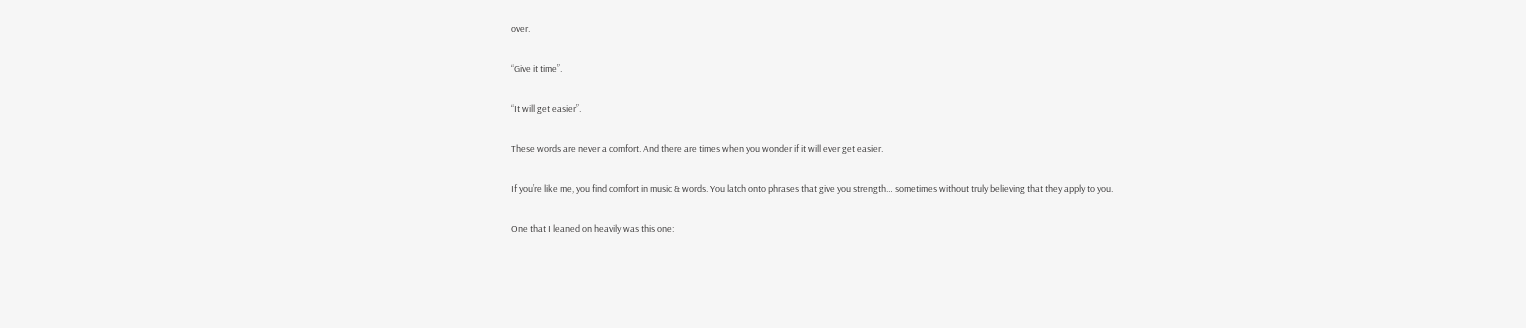over.

“Give it time”.

“It will get easier”.

These words are never a comfort. And there are times when you wonder if it will ever get easier.

If you’re like me, you find comfort in music & words. You latch onto phrases that give you strength… sometimes without truly believing that they apply to you.

One that I leaned on heavily was this one: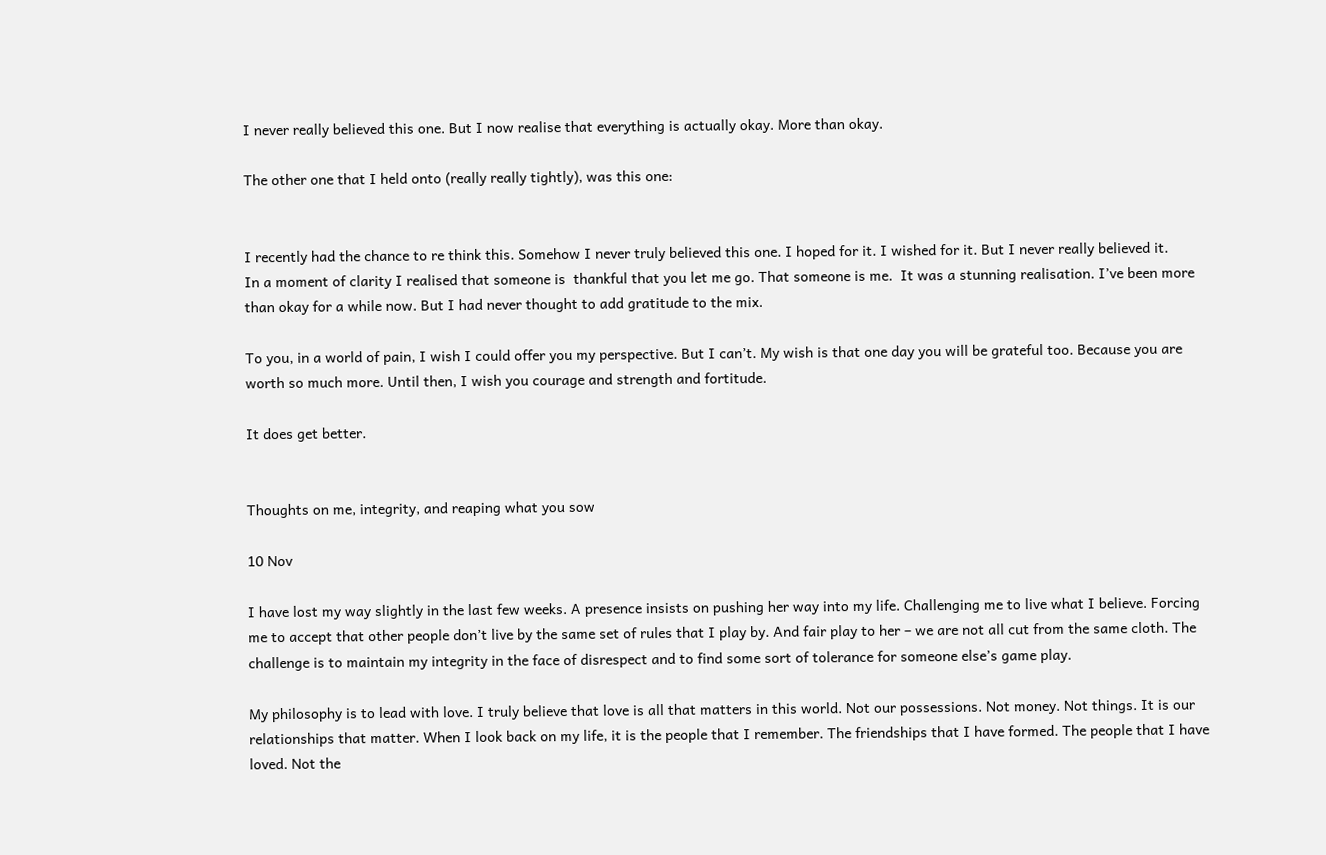I never really believed this one. But I now realise that everything is actually okay. More than okay.

The other one that I held onto (really really tightly), was this one:


I recently had the chance to re think this. Somehow I never truly believed this one. I hoped for it. I wished for it. But I never really believed it.
In a moment of clarity I realised that someone is  thankful that you let me go. That someone is me.  It was a stunning realisation. I’ve been more than okay for a while now. But I had never thought to add gratitude to the mix.

To you, in a world of pain, I wish I could offer you my perspective. But I can’t. My wish is that one day you will be grateful too. Because you are worth so much more. Until then, I wish you courage and strength and fortitude.

It does get better.


Thoughts on me, integrity, and reaping what you sow

10 Nov

I have lost my way slightly in the last few weeks. A presence insists on pushing her way into my life. Challenging me to live what I believe. Forcing me to accept that other people don’t live by the same set of rules that I play by. And fair play to her – we are not all cut from the same cloth. The challenge is to maintain my integrity in the face of disrespect and to find some sort of tolerance for someone else’s game play.

My philosophy is to lead with love. I truly believe that love is all that matters in this world. Not our possessions. Not money. Not things. It is our relationships that matter. When I look back on my life, it is the people that I remember. The friendships that I have formed. The people that I have loved. Not the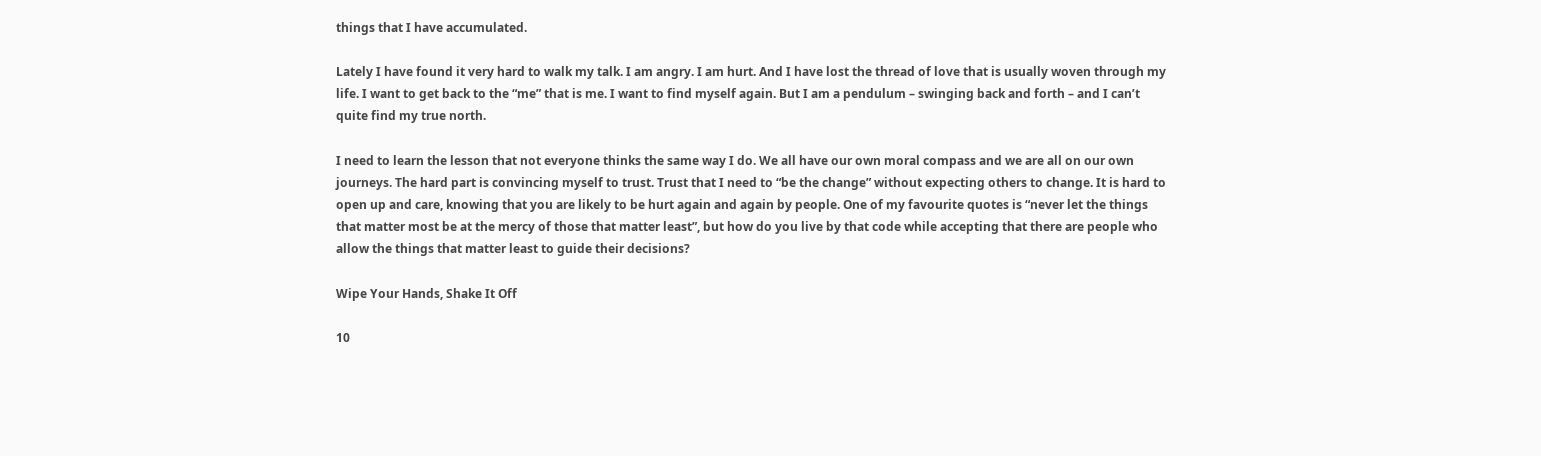things that I have accumulated.

Lately I have found it very hard to walk my talk. I am angry. I am hurt. And I have lost the thread of love that is usually woven through my life. I want to get back to the “me” that is me. I want to find myself again. But I am a pendulum – swinging back and forth – and I can’t quite find my true north.

I need to learn the lesson that not everyone thinks the same way I do. We all have our own moral compass and we are all on our own journeys. The hard part is convincing myself to trust. Trust that I need to “be the change” without expecting others to change. It is hard to open up and care, knowing that you are likely to be hurt again and again by people. One of my favourite quotes is “never let the things that matter most be at the mercy of those that matter least”, but how do you live by that code while accepting that there are people who allow the things that matter least to guide their decisions?

Wipe Your Hands, Shake It Off

10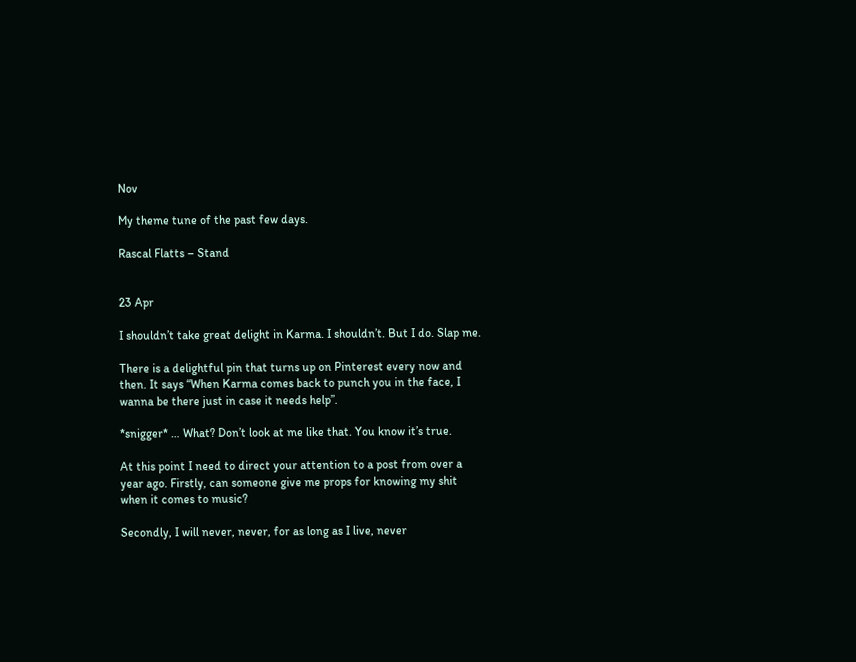Nov

My theme tune of the past few days.

Rascal Flatts – Stand


23 Apr

I shouldn’t take great delight in Karma. I shouldn’t. But I do. Slap me.

There is a delightful pin that turns up on Pinterest every now and then. It says “When Karma comes back to punch you in the face, I wanna be there just in case it needs help”.

*snigger* … What? Don’t look at me like that. You know it’s true.

At this point I need to direct your attention to a post from over a year ago. Firstly, can someone give me props for knowing my shit when it comes to music?

Secondly, I will never, never, for as long as I live, never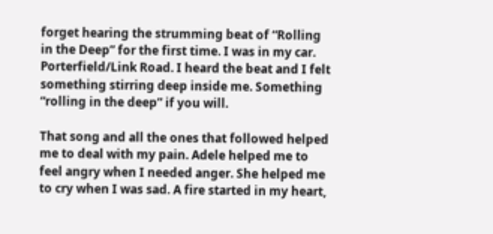forget hearing the strumming beat of “Rolling in the Deep” for the first time. I was in my car. Porterfield/Link Road. I heard the beat and I felt something stirring deep inside me. Something “rolling in the deep” if you will.

That song and all the ones that followed helped me to deal with my pain. Adele helped me to feel angry when I needed anger. She helped me to cry when I was sad. A fire started in my heart,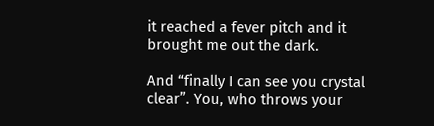it reached a fever pitch and it brought me out the dark.

And “finally I can see you crystal clear”. You, who throws your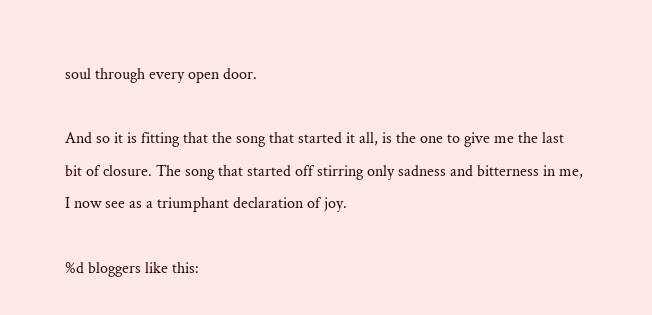soul through every open door.

And so it is fitting that the song that started it all, is the one to give me the last bit of closure. The song that started off stirring only sadness and bitterness in me, I now see as a triumphant declaration of joy.

%d bloggers like this: